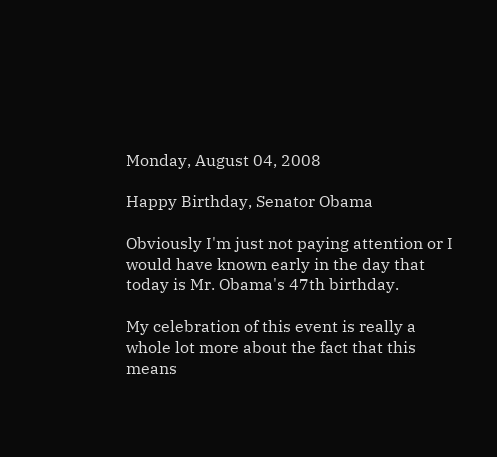Monday, August 04, 2008

Happy Birthday, Senator Obama

Obviously I'm just not paying attention or I would have known early in the day that today is Mr. Obama's 47th birthday.

My celebration of this event is really a whole lot more about the fact that this means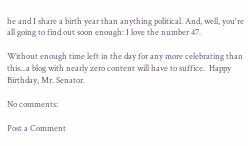he and I share a birth year than anything political. And, well, you're all going to find out soon enough: I love the number 47.

Without enough time left in the day for any more celebrating than this...a blog with nearly zero content will have to suffice.  Happy Birthday, Mr. Senator.

No comments:

Post a Comment